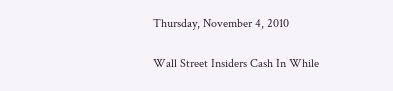Thursday, November 4, 2010

Wall Street Insiders Cash In While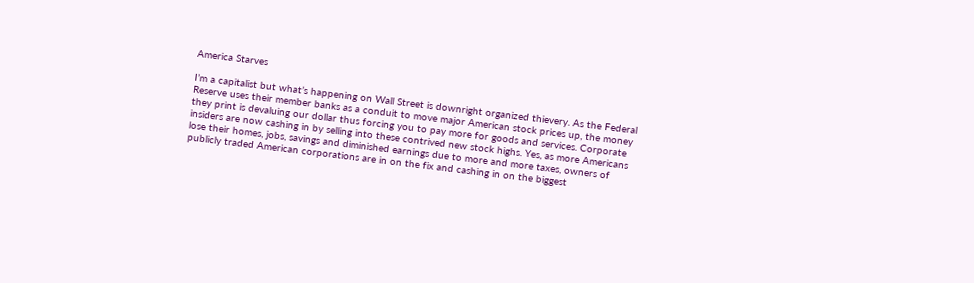America Starves

I’m a capitalist but what’s happening on Wall Street is downright organized thievery. As the Federal Reserve uses their member banks as a conduit to move major American stock prices up, the money they print is devaluing our dollar thus forcing you to pay more for goods and services. Corporate insiders are now cashing in by selling into these contrived new stock highs. Yes, as more Americans lose their homes, jobs, savings and diminished earnings due to more and more taxes, owners of publicly traded American corporations are in on the fix and cashing in on the biggest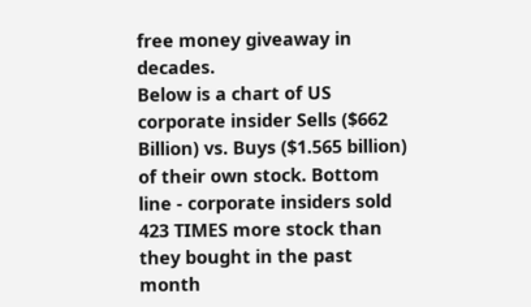free money giveaway in decades.
Below is a chart of US corporate insider Sells ($662 Billion) vs. Buys ($1.565 billion) of their own stock. Bottom line - corporate insiders sold 423 TIMES more stock than they bought in the past month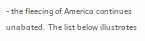- the fleecing of America continues unabated. The list below illustrates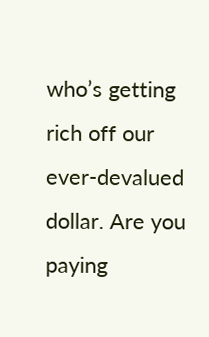who’s getting rich off our ever-devalued dollar. Are you paying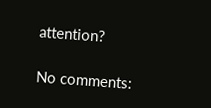attention?

No comments: